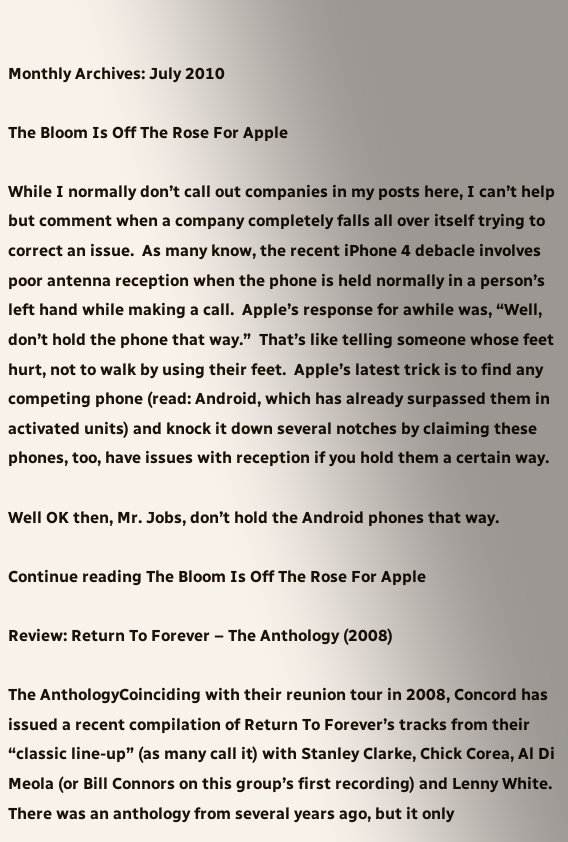Monthly Archives: July 2010

The Bloom Is Off The Rose For Apple

While I normally don’t call out companies in my posts here, I can’t help but comment when a company completely falls all over itself trying to correct an issue.  As many know, the recent iPhone 4 debacle involves poor antenna reception when the phone is held normally in a person’s left hand while making a call.  Apple’s response for awhile was, “Well, don’t hold the phone that way.”  That’s like telling someone whose feet hurt, not to walk by using their feet.  Apple’s latest trick is to find any competing phone (read: Android, which has already surpassed them in activated units) and knock it down several notches by claiming these phones, too, have issues with reception if you hold them a certain way.

Well OK then, Mr. Jobs, don’t hold the Android phones that way.

Continue reading The Bloom Is Off The Rose For Apple

Review: Return To Forever – The Anthology (2008)

The AnthologyCoinciding with their reunion tour in 2008, Concord has issued a recent compilation of Return To Forever’s tracks from their “classic line-up” (as many call it) with Stanley Clarke, Chick Corea, Al Di Meola (or Bill Connors on this group’s first recording) and Lenny White.  There was an anthology from several years ago, but it only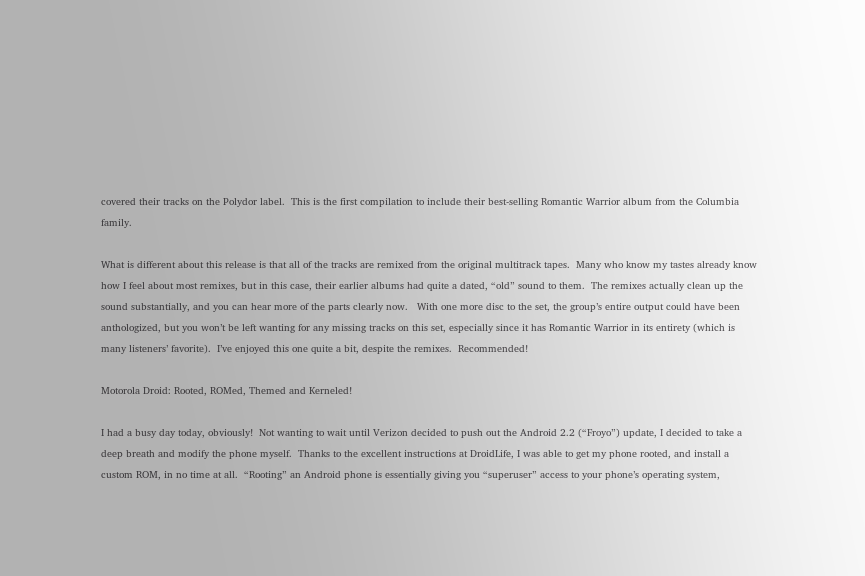covered their tracks on the Polydor label.  This is the first compilation to include their best-selling Romantic Warrior album from the Columbia family.

What is different about this release is that all of the tracks are remixed from the original multitrack tapes.  Many who know my tastes already know how I feel about most remixes, but in this case, their earlier albums had quite a dated, “old” sound to them.  The remixes actually clean up the sound substantially, and you can hear more of the parts clearly now.   With one more disc to the set, the group’s entire output could have been anthologized, but you won’t be left wanting for any missing tracks on this set, especially since it has Romantic Warrior in its entirety (which is many listeners’ favorite).  I’ve enjoyed this one quite a bit, despite the remixes.  Recommended!

Motorola Droid: Rooted, ROMed, Themed and Kerneled!

I had a busy day today, obviously!  Not wanting to wait until Verizon decided to push out the Android 2.2 (“Froyo”) update, I decided to take a deep breath and modify the phone myself.  Thanks to the excellent instructions at DroidLife, I was able to get my phone rooted, and install a custom ROM, in no time at all.  “Rooting” an Android phone is essentially giving you “superuser” access to your phone’s operating system,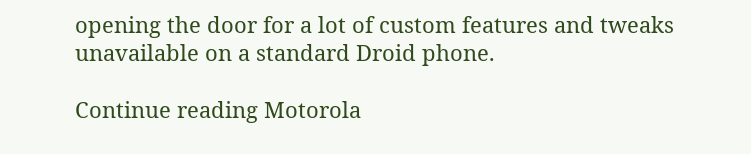opening the door for a lot of custom features and tweaks unavailable on a standard Droid phone.

Continue reading Motorola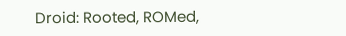Droid: Rooted, ROMed,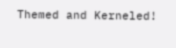Themed and Kerneled!